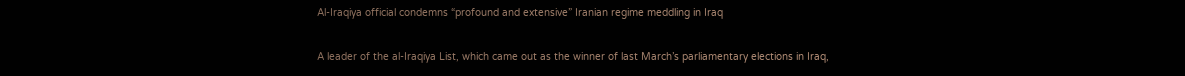Al-Iraqiya official condemns “profound and extensive” Iranian regime meddling in Iraq

A leader of the al-Iraqiya List, which came out as the winner of last March’s parliamentary elections in Iraq,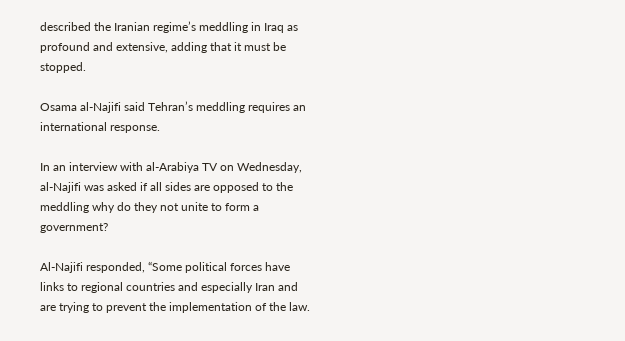described the Iranian regime’s meddling in Iraq as profound and extensive, adding that it must be stopped.

Osama al-Najifi said Tehran’s meddling requires an international response.

In an interview with al-Arabiya TV on Wednesday, al-Najifi was asked if all sides are opposed to the meddling why do they not unite to form a government?

Al-Najifi responded, “Some political forces have links to regional countries and especially Iran and are trying to prevent the implementation of the law.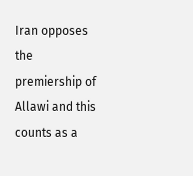Iran opposes the premiership of Allawi and this counts as a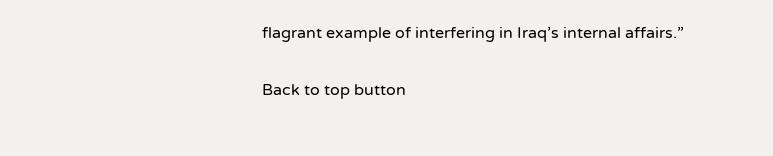flagrant example of interfering in Iraq’s internal affairs.”

Back to top button